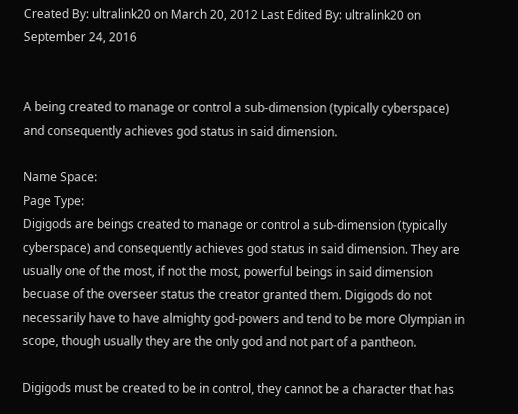Created By: ultralink20 on March 20, 2012 Last Edited By: ultralink20 on September 24, 2016


A being created to manage or control a sub-dimension (typically cyberspace) and consequently achieves god status in said dimension.

Name Space:
Page Type:
Digigods are beings created to manage or control a sub-dimension (typically cyberspace) and consequently achieves god status in said dimension. They are usually one of the most, if not the most, powerful beings in said dimension becuase of the overseer status the creator granted them. Digigods do not necessarily have to have almighty god-powers and tend to be more Olympian in scope, though usually they are the only god and not part of a pantheon.

Digigods must be created to be in control, they cannot be a character that has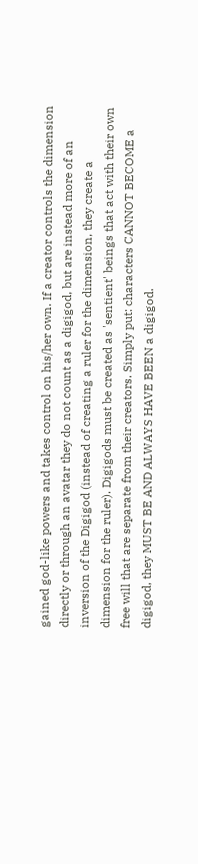gained god-like powers and takes control on his/her own. If a creator controls the dimension directly or through an avatar they do not count as a digigod, but are instead more of an inversion of the Digigod (instead of creating a ruler for the dimension, they create a dimension for the ruler). Digigods must be created as 'sentient' beings that act with their own free will that are separate from their creators. Simply put: characters CANNOT BECOME a digigod, they MUST BE AND ALWAYS HAVE BEEN a digigod.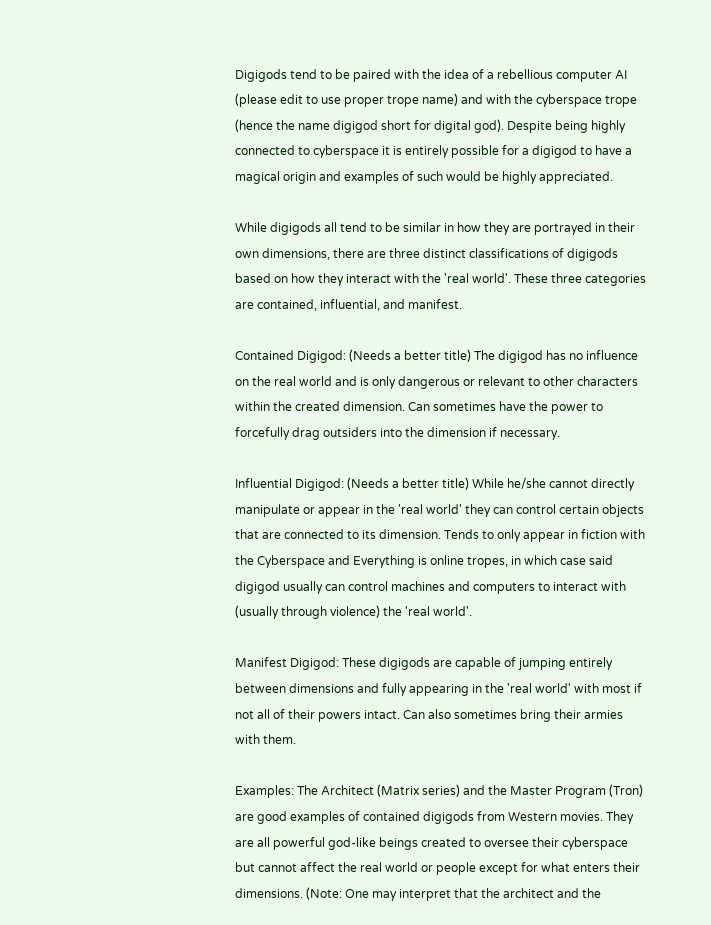Digigods tend to be paired with the idea of a rebellious computer AI (please edit to use proper trope name) and with the cyberspace trope (hence the name digigod short for digital god). Despite being highly connected to cyberspace it is entirely possible for a digigod to have a magical origin and examples of such would be highly appreciated.

While digigods all tend to be similar in how they are portrayed in their own dimensions, there are three distinct classifications of digigods based on how they interact with the 'real world'. These three categories are contained, influential, and manifest.

Contained Digigod: (Needs a better title) The digigod has no influence on the real world and is only dangerous or relevant to other characters within the created dimension. Can sometimes have the power to forcefully drag outsiders into the dimension if necessary.

Influential Digigod: (Needs a better title) While he/she cannot directly manipulate or appear in the 'real world' they can control certain objects that are connected to its dimension. Tends to only appear in fiction with the Cyberspace and Everything is online tropes, in which case said digigod usually can control machines and computers to interact with (usually through violence) the 'real world'.

Manifest Digigod: These digigods are capable of jumping entirely between dimensions and fully appearing in the 'real world' with most if not all of their powers intact. Can also sometimes bring their armies with them.

Examples: The Architect (Matrix series) and the Master Program (Tron) are good examples of contained digigods from Western movies. They are all powerful god-like beings created to oversee their cyberspace but cannot affect the real world or people except for what enters their dimensions. (Note: One may interpret that the architect and the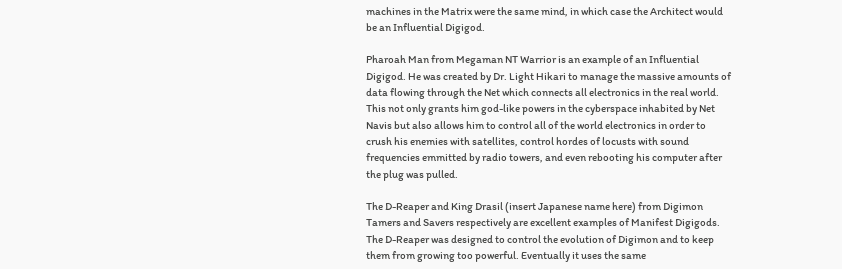machines in the Matrix were the same mind, in which case the Architect would be an Influential Digigod.

Pharoah Man from Megaman NT Warrior is an example of an Influential Digigod. He was created by Dr. Light Hikari to manage the massive amounts of data flowing through the Net which connects all electronics in the real world. This not only grants him god-like powers in the cyberspace inhabited by Net Navis but also allows him to control all of the world electronics in order to crush his enemies with satellites, control hordes of locusts with sound frequencies emmitted by radio towers, and even rebooting his computer after the plug was pulled.

The D-Reaper and King Drasil (insert Japanese name here) from Digimon Tamers and Savers respectively are excellent examples of Manifest Digigods. The D-Reaper was designed to control the evolution of Digimon and to keep them from growing too powerful. Eventually it uses the same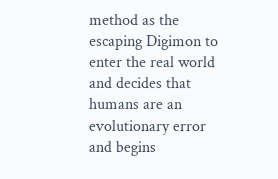method as the escaping Digimon to enter the real world and decides that humans are an evolutionary error and begins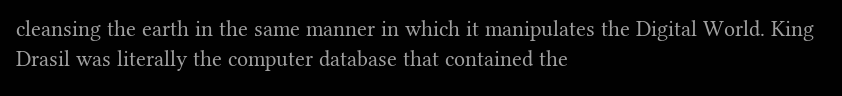cleansing the earth in the same manner in which it manipulates the Digital World. King Drasil was literally the computer database that contained the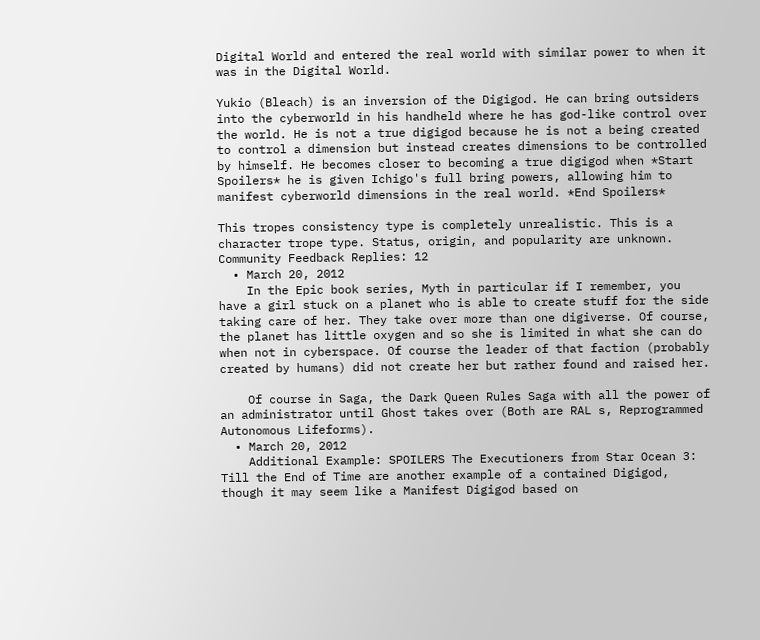Digital World and entered the real world with similar power to when it was in the Digital World.

Yukio (Bleach) is an inversion of the Digigod. He can bring outsiders into the cyberworld in his handheld where he has god-like control over the world. He is not a true digigod because he is not a being created to control a dimension but instead creates dimensions to be controlled by himself. He becomes closer to becoming a true digigod when *Start Spoilers* he is given Ichigo's full bring powers, allowing him to manifest cyberworld dimensions in the real world. *End Spoilers*

This tropes consistency type is completely unrealistic. This is a character trope type. Status, origin, and popularity are unknown.
Community Feedback Replies: 12
  • March 20, 2012
    In the Epic book series, Myth in particular if I remember, you have a girl stuck on a planet who is able to create stuff for the side taking care of her. They take over more than one digiverse. Of course, the planet has little oxygen and so she is limited in what she can do when not in cyberspace. Of course the leader of that faction (probably created by humans) did not create her but rather found and raised her.

    Of course in Saga, the Dark Queen Rules Saga with all the power of an administrator until Ghost takes over (Both are RAL s, Reprogrammed Autonomous Lifeforms).
  • March 20, 2012
    Additional Example: SPOILERS The Executioners from Star Ocean 3: Till the End of Time are another example of a contained Digigod, though it may seem like a Manifest Digigod based on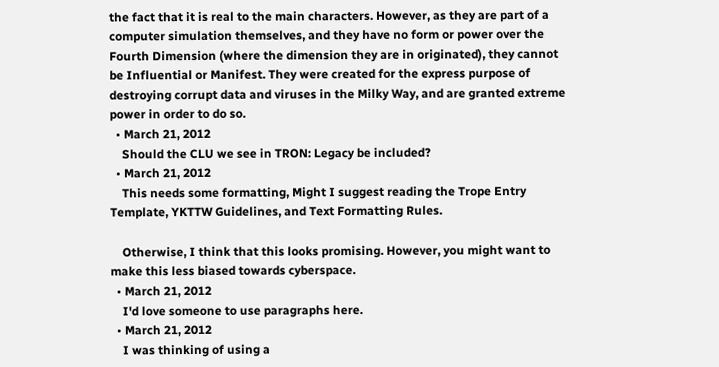the fact that it is real to the main characters. However, as they are part of a computer simulation themselves, and they have no form or power over the Fourth Dimension (where the dimension they are in originated), they cannot be Influential or Manifest. They were created for the express purpose of destroying corrupt data and viruses in the Milky Way, and are granted extreme power in order to do so.
  • March 21, 2012
    Should the CLU we see in TRON: Legacy be included?
  • March 21, 2012
    This needs some formatting, Might I suggest reading the Trope Entry Template, YKTTW Guidelines, and Text Formatting Rules.

    Otherwise, I think that this looks promising. However, you might want to make this less biased towards cyberspace.
  • March 21, 2012
    I'd love someone to use paragraphs here.
  • March 21, 2012
    I was thinking of using a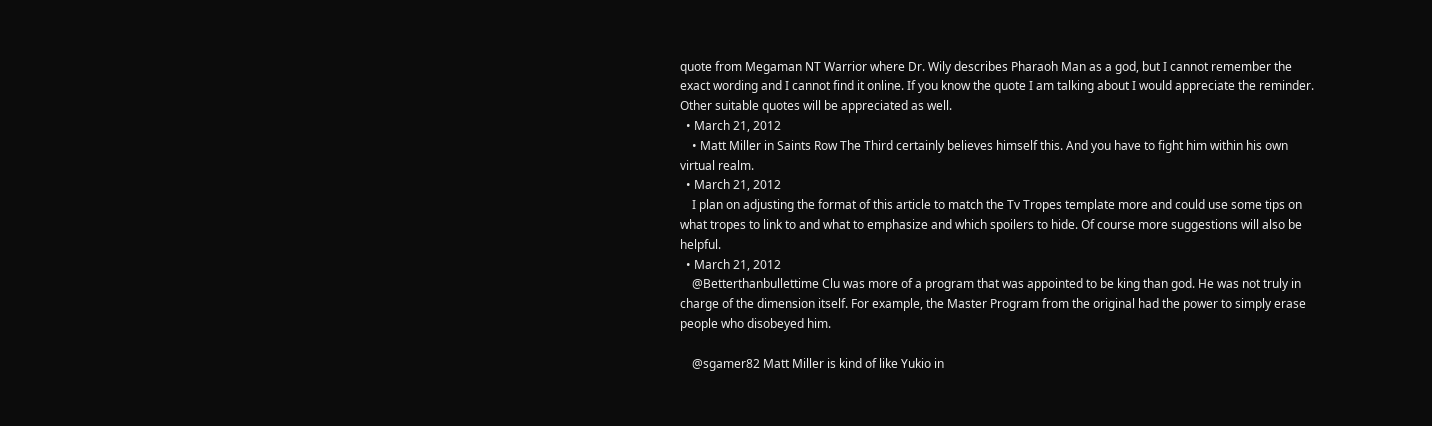quote from Megaman NT Warrior where Dr. Wily describes Pharaoh Man as a god, but I cannot remember the exact wording and I cannot find it online. If you know the quote I am talking about I would appreciate the reminder. Other suitable quotes will be appreciated as well.
  • March 21, 2012
    • Matt Miller in Saints Row The Third certainly believes himself this. And you have to fight him within his own virtual realm.
  • March 21, 2012
    I plan on adjusting the format of this article to match the Tv Tropes template more and could use some tips on what tropes to link to and what to emphasize and which spoilers to hide. Of course more suggestions will also be helpful.
  • March 21, 2012
    @Betterthanbullettime Clu was more of a program that was appointed to be king than god. He was not truly in charge of the dimension itself. For example, the Master Program from the original had the power to simply erase people who disobeyed him.

    @sgamer82 Matt Miller is kind of like Yukio in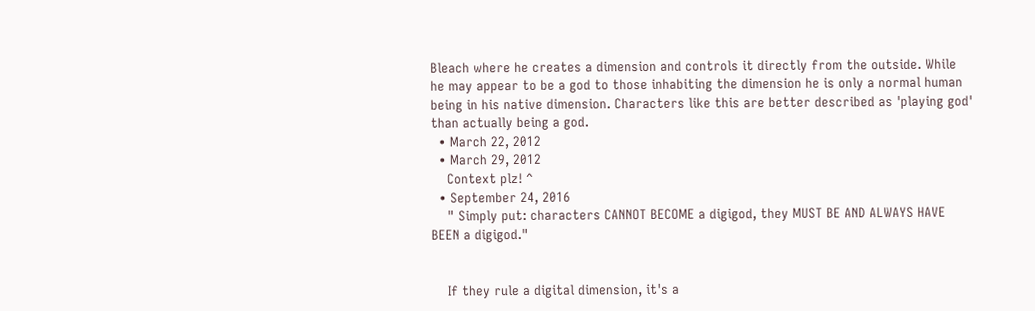Bleach where he creates a dimension and controls it directly from the outside. While he may appear to be a god to those inhabiting the dimension he is only a normal human being in his native dimension. Characters like this are better described as 'playing god' than actually being a god.
  • March 22, 2012
  • March 29, 2012
    Context plz! ^
  • September 24, 2016
    " Simply put: characters CANNOT BECOME a digigod, they MUST BE AND ALWAYS HAVE BEEN a digigod."


    If they rule a digital dimension, it's a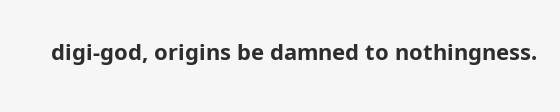digi-god, origins be damned to nothingness.